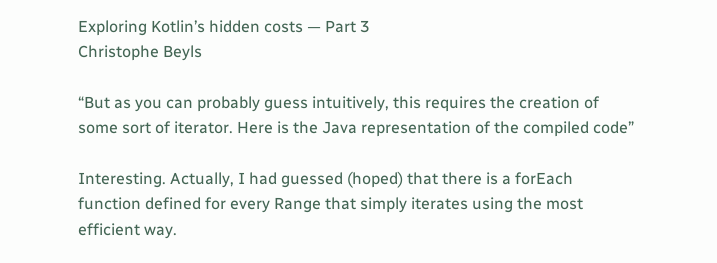Exploring Kotlin’s hidden costs — Part 3
Christophe Beyls

“But as you can probably guess intuitively, this requires the creation of some sort of iterator. Here is the Java representation of the compiled code”

Interesting. Actually, I had guessed (hoped) that there is a forEach function defined for every Range that simply iterates using the most efficient way.